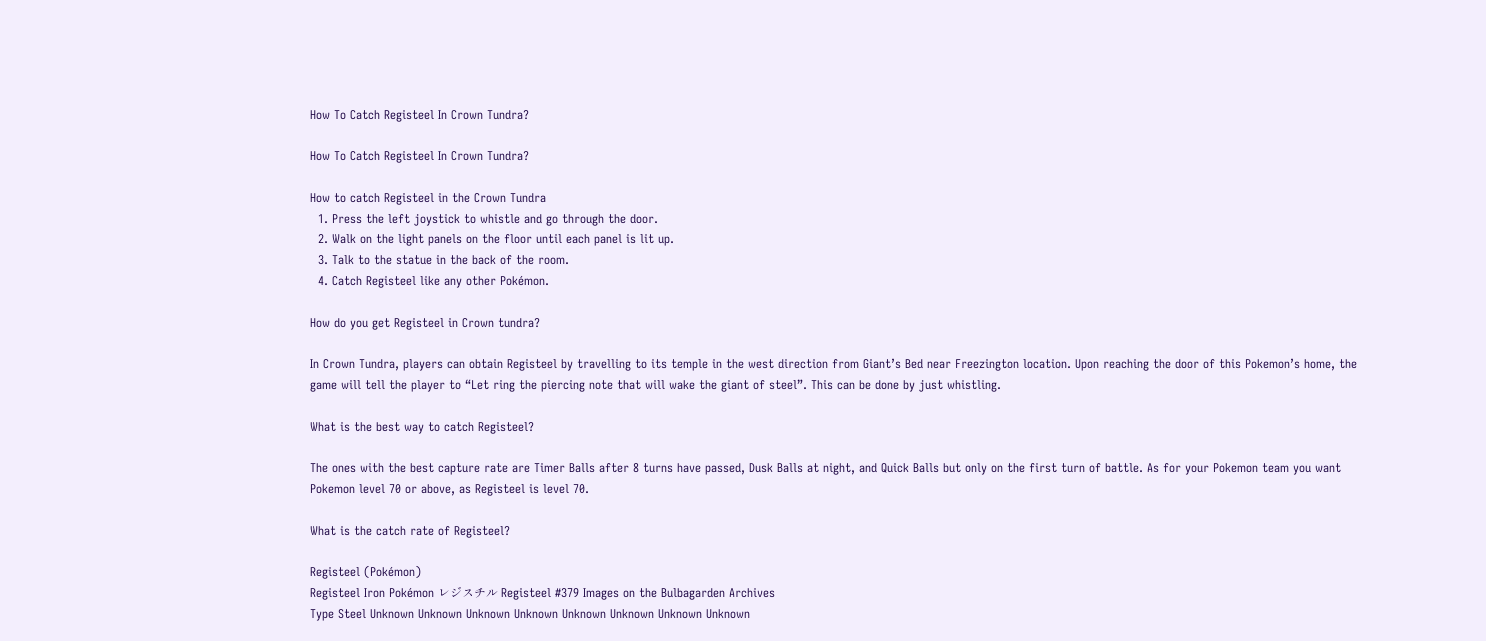How To Catch Registeel In Crown Tundra?

How To Catch Registeel In Crown Tundra?

How to catch Registeel in the Crown Tundra
  1. Press the left joystick to whistle and go through the door.
  2. Walk on the light panels on the floor until each panel is lit up.
  3. Talk to the statue in the back of the room.
  4. Catch Registeel like any other Pokémon.

How do you get Registeel in Crown tundra?

In Crown Tundra, players can obtain Registeel by travelling to its temple in the west direction from Giant’s Bed near Freezington location. Upon reaching the door of this Pokemon’s home, the game will tell the player to “Let ring the piercing note that will wake the giant of steel”. This can be done by just whistling.

What is the best way to catch Registeel?

The ones with the best capture rate are Timer Balls after 8 turns have passed, Dusk Balls at night, and Quick Balls but only on the first turn of battle. As for your Pokemon team you want Pokemon level 70 or above, as Registeel is level 70.

What is the catch rate of Registeel?

Registeel (Pokémon)
Registeel Iron Pokémon レジスチル Registeel #379 Images on the Bulbagarden Archives
Type Steel Unknown Unknown Unknown Unknown Unknown Unknown Unknown Unknown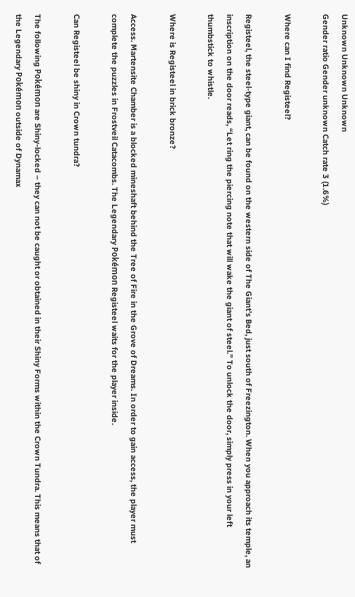Unknown Unknown Unknown
Gender ratio Gender unknown Catch rate 3 (1.6%)

Where can I find Registeel?

Registeel, the steel-type giant, can be found on the western side of The Giant’s Bed, just south of Freezington. When you approach its temple, an inscription on the door reads, “Let ring the piercing note that will wake the giant of steel.” To unlock the door, simply press in your left thumbstick to whistle.

Where is Registeel in brick bronze?

Access. Martensite Chamber is a blocked mineshaft behind the Tree of Fire in the Grove of Dreams. In order to gain access, the player must complete the puzzles in Frostveil Catacombs. The Legendary Pokémon Registeel waits for the player inside.

Can Registeel be shiny in Crown tundra?

The following Pokémon are Shiny-locked – they can not be caught or obtained in their Shiny Forms within the Crown Tundra. This means that of the Legendary Pokémon outside of Dynamax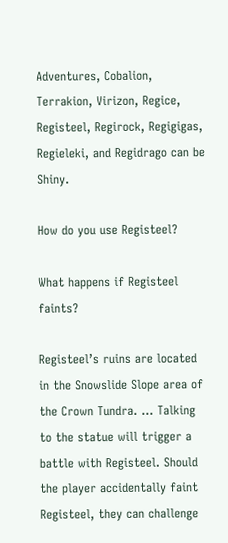Adventures, Cobalion, Terrakion, Virizon, Regice, Registeel, Regirock, Regigigas, Regieleki, and Regidrago can be Shiny.

How do you use Registeel?

What happens if Registeel faints?

Registeel’s ruins are located in the Snowslide Slope area of the Crown Tundra. … Talking to the statue will trigger a battle with Registeel. Should the player accidentally faint Registeel, they can challenge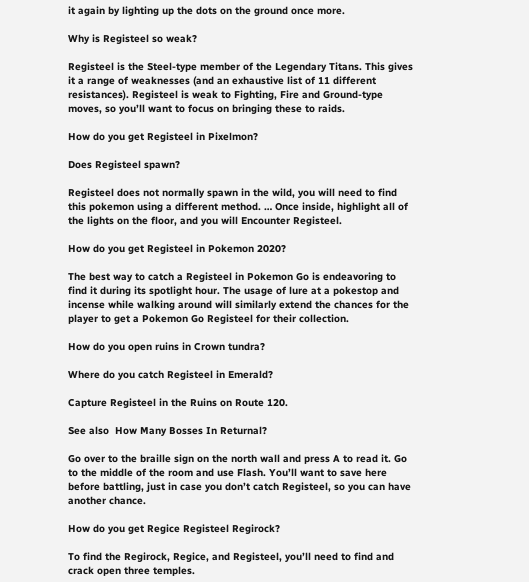it again by lighting up the dots on the ground once more.

Why is Registeel so weak?

Registeel is the Steel-type member of the Legendary Titans. This gives it a range of weaknesses (and an exhaustive list of 11 different resistances). Registeel is weak to Fighting, Fire and Ground-type moves, so you’ll want to focus on bringing these to raids.

How do you get Registeel in Pixelmon?

Does Registeel spawn?

Registeel does not normally spawn in the wild, you will need to find this pokemon using a different method. … Once inside, highlight all of the lights on the floor, and you will Encounter Registeel.

How do you get Registeel in Pokemon 2020?

The best way to catch a Registeel in Pokemon Go is endeavoring to find it during its spotlight hour. The usage of lure at a pokestop and incense while walking around will similarly extend the chances for the player to get a Pokemon Go Registeel for their collection.

How do you open ruins in Crown tundra?

Where do you catch Registeel in Emerald?

Capture Registeel in the Ruins on Route 120.

See also  How Many Bosses In Returnal?

Go over to the braille sign on the north wall and press A to read it. Go to the middle of the room and use Flash. You’ll want to save here before battling, just in case you don’t catch Registeel, so you can have another chance.

How do you get Regice Registeel Regirock?

To find the Regirock, Regice, and Registeel, you’ll need to find and crack open three temples.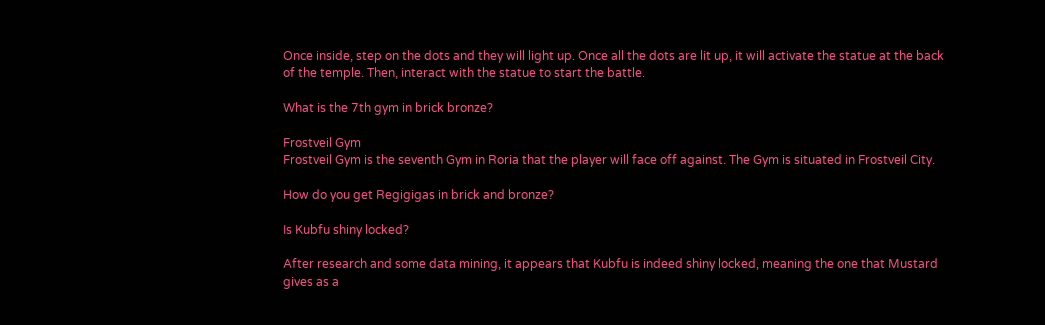Once inside, step on the dots and they will light up. Once all the dots are lit up, it will activate the statue at the back of the temple. Then, interact with the statue to start the battle.

What is the 7th gym in brick bronze?

Frostveil Gym
Frostveil Gym is the seventh Gym in Roria that the player will face off against. The Gym is situated in Frostveil City.

How do you get Regigigas in brick and bronze?

Is Kubfu shiny locked?

After research and some data mining, it appears that Kubfu is indeed shiny locked, meaning the one that Mustard gives as a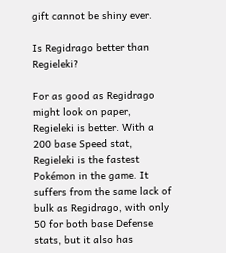gift cannot be shiny ever.

Is Regidrago better than Regieleki?

For as good as Regidrago might look on paper, Regieleki is better. With a 200 base Speed stat, Regieleki is the fastest Pokémon in the game. It suffers from the same lack of bulk as Regidrago, with only 50 for both base Defense stats, but it also has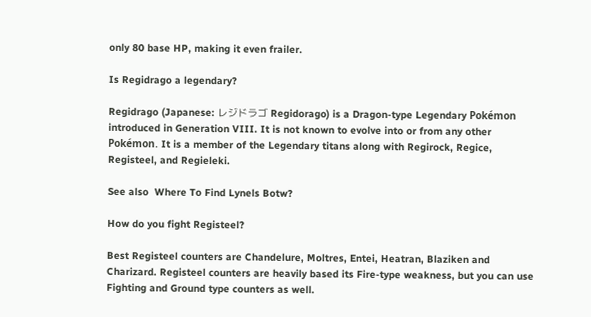only 80 base HP, making it even frailer.

Is Regidrago a legendary?

Regidrago (Japanese: レジドラゴ Regidorago) is a Dragon-type Legendary Pokémon introduced in Generation VIII. It is not known to evolve into or from any other Pokémon. It is a member of the Legendary titans along with Regirock, Regice, Registeel, and Regieleki.

See also  Where To Find Lynels Botw?

How do you fight Registeel?

Best Registeel counters are Chandelure, Moltres, Entei, Heatran, Blaziken and Charizard. Registeel counters are heavily based its Fire-type weakness, but you can use Fighting and Ground type counters as well.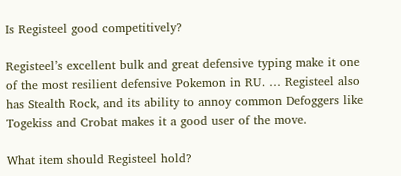Is Registeel good competitively?

Registeel’s excellent bulk and great defensive typing make it one of the most resilient defensive Pokemon in RU. … Registeel also has Stealth Rock, and its ability to annoy common Defoggers like Togekiss and Crobat makes it a good user of the move.

What item should Registeel hold?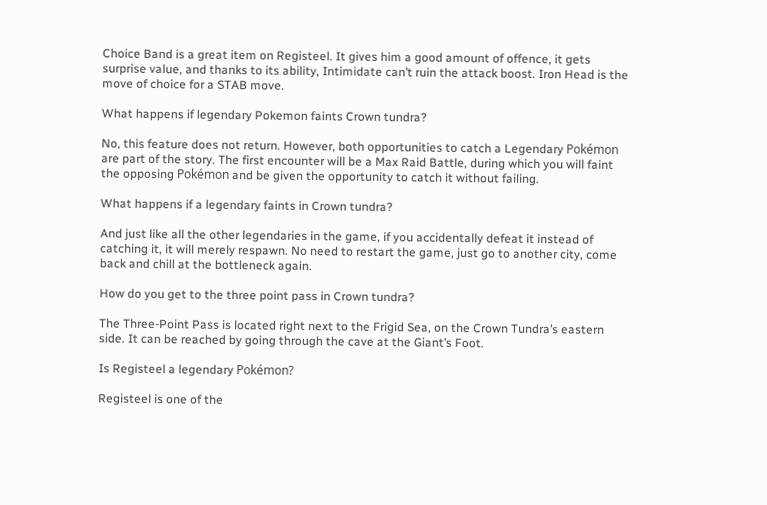Choice Band is a great item on Registeel. It gives him a good amount of offence, it gets surprise value, and thanks to its ability, Intimidate can’t ruin the attack boost. Iron Head is the move of choice for a STAB move.

What happens if legendary Pokemon faints Crown tundra?

No, this feature does not return. However, both opportunities to catch a Legendary Pokémon are part of the story. The first encounter will be a Max Raid Battle, during which you will faint the opposing Pokémon and be given the opportunity to catch it without failing.

What happens if a legendary faints in Crown tundra?

And just like all the other legendaries in the game, if you accidentally defeat it instead of catching it, it will merely respawn. No need to restart the game, just go to another city, come back and chill at the bottleneck again.

How do you get to the three point pass in Crown tundra?

The Three-Point Pass is located right next to the Frigid Sea, on the Crown Tundra’s eastern side. It can be reached by going through the cave at the Giant’s Foot.

Is Registeel a legendary Pokémon?

Registeel is one of the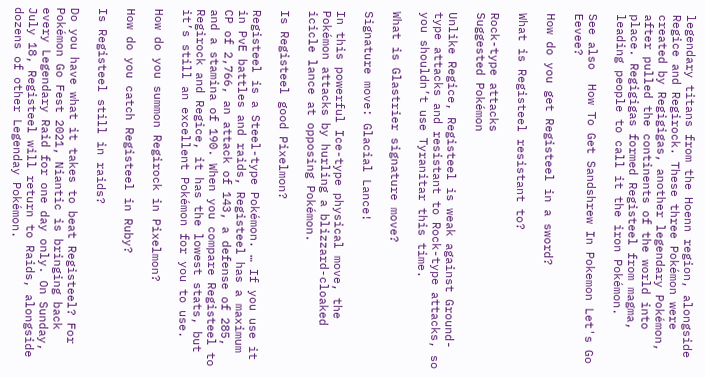legendary titans from the Hoenn region, alongside Regice and Regirock. These three Pokémon were created by Regigigas, another legendary Pokémon, after pulled the continents of the world into place. Regigigas formed Registeel from magma, leading people to call it the iron Pokémon.

See also  How To Get Sandshrew In Pokemon Let's Go Eevee?

How do you get Registeel in a sword?

What is Registeel resistant to?

Rock-type attacks
Suggested Pokémon

Unlike Regice, Registeel is weak against Ground-type attacks and resistant to Rock-type attacks, so you shouldn’t use Tyranitar this time.

What is Glastrier signature move?

Signature move: Glacial Lance!

In this powerful Ice-type physical move, the Pokémon attacks by hurling a blizzard-cloaked icicle lance at opposing Pokémon.

Is Registeel good Pixelmon?

Registeel is a Steel-type Pokémon. … If you use it in PvE battles and raids, Registeel has a maximum CP of 2,766, an attack of 143, a defense of 285, and a stamina of 190. When you compare Registeel to Regirock and Regice, it has the lowest stats, but it’s still an excellent Pokémon for you to use.

How do you summon Regirock in Pixelmon?

How do you catch Registeel in Ruby?

Is Registeel still in raids?

Do you have what it takes to beat Registeel? For Pokémon Go Fest 2021, Niantic is bringing back every Legendary Raid for one day only. On Sunday, July 18, Registeel will return to Raids, alongside dozens of other Legenday Pokémon.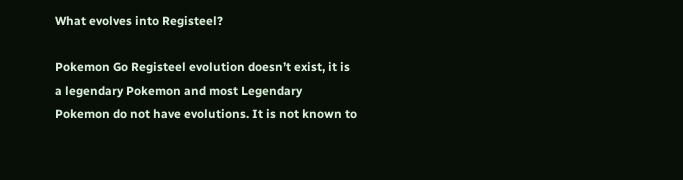What evolves into Registeel?

Pokemon Go Registeel evolution doesn’t exist, it is a legendary Pokemon and most Legendary Pokemon do not have evolutions. It is not known to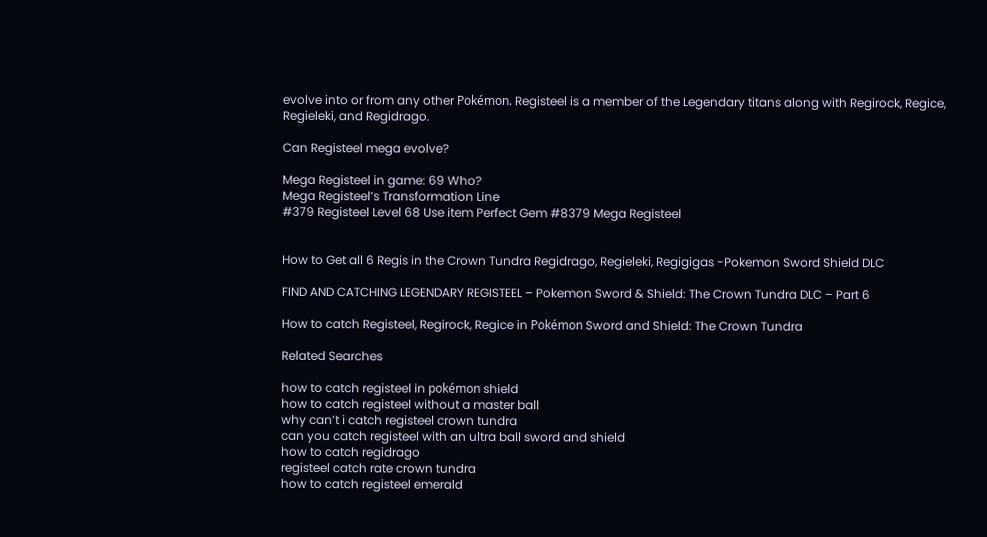evolve into or from any other Pokémon. Registeel is a member of the Legendary titans along with Regirock, Regice, Regieleki, and Regidrago.

Can Registeel mega evolve?

Mega Registeel in game: 69 Who?
Mega Registeel’s Transformation Line
#379 Registeel Level 68 Use item Perfect Gem #8379 Mega Registeel


How to Get all 6 Regis in the Crown Tundra Regidrago, Regieleki, Regigigas -Pokemon Sword Shield DLC

FIND AND CATCHING LEGENDARY REGISTEEL – Pokemon Sword & Shield: The Crown Tundra DLC – Part 6

How to catch Registeel, Regirock, Regice in Pokémon Sword and Shield: The Crown Tundra

Related Searches

how to catch registeel in pokémon shield
how to catch registeel without a master ball
why can’t i catch registeel crown tundra
can you catch registeel with an ultra ball sword and shield
how to catch regidrago
registeel catch rate crown tundra
how to catch registeel emerald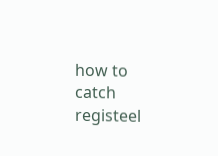how to catch registeel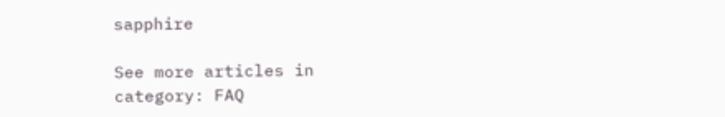sapphire

See more articles in category: FAQ